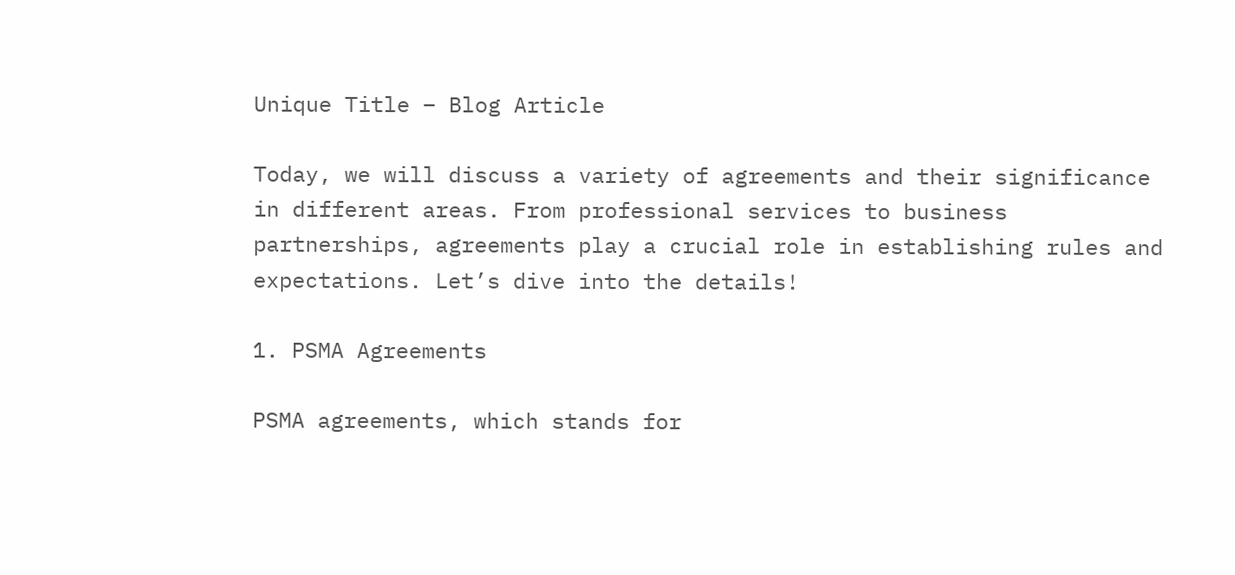Unique Title – Blog Article

Today, we will discuss a variety of agreements and their significance in different areas. From professional services to business partnerships, agreements play a crucial role in establishing rules and expectations. Let’s dive into the details!

1. PSMA Agreements

PSMA agreements, which stands for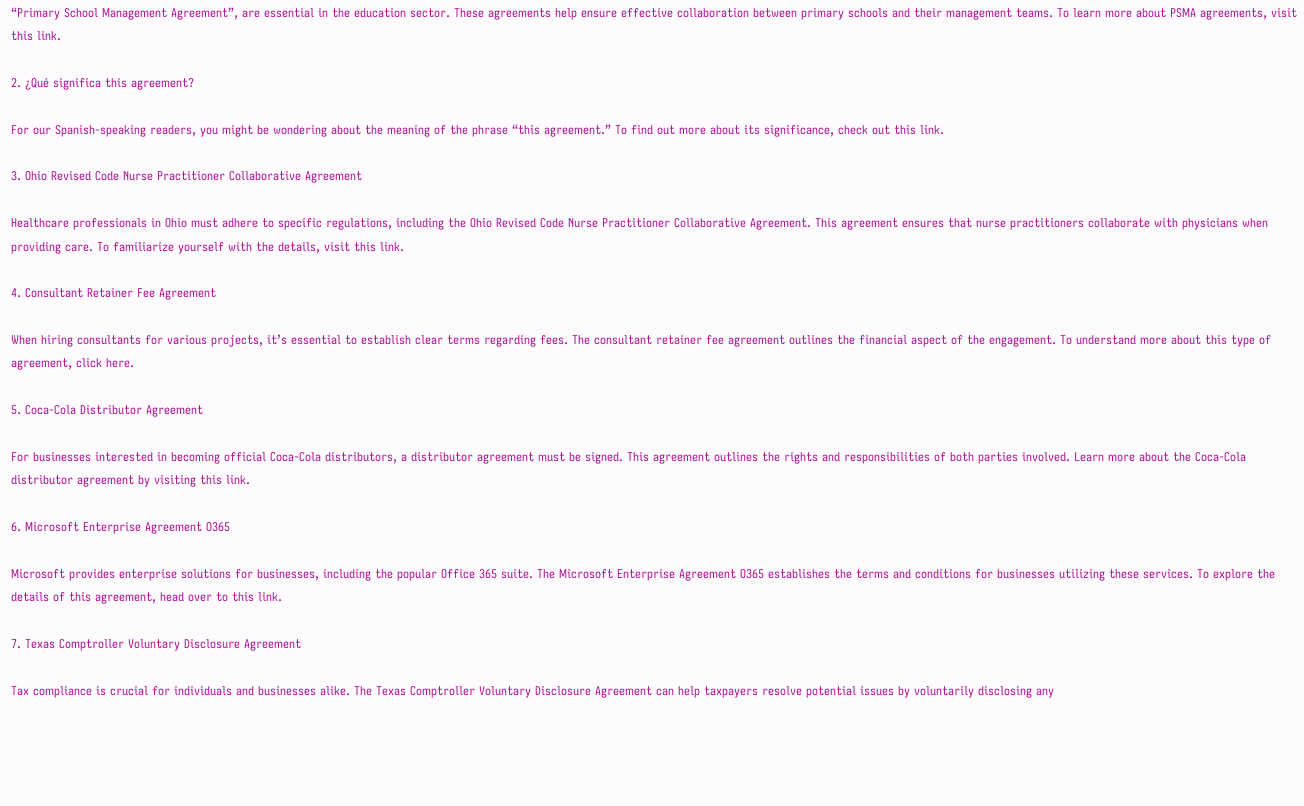“Primary School Management Agreement”, are essential in the education sector. These agreements help ensure effective collaboration between primary schools and their management teams. To learn more about PSMA agreements, visit this link.

2. ¿Qué significa this agreement?

For our Spanish-speaking readers, you might be wondering about the meaning of the phrase “this agreement.” To find out more about its significance, check out this link.

3. Ohio Revised Code Nurse Practitioner Collaborative Agreement

Healthcare professionals in Ohio must adhere to specific regulations, including the Ohio Revised Code Nurse Practitioner Collaborative Agreement. This agreement ensures that nurse practitioners collaborate with physicians when providing care. To familiarize yourself with the details, visit this link.

4. Consultant Retainer Fee Agreement

When hiring consultants for various projects, it’s essential to establish clear terms regarding fees. The consultant retainer fee agreement outlines the financial aspect of the engagement. To understand more about this type of agreement, click here.

5. Coca-Cola Distributor Agreement

For businesses interested in becoming official Coca-Cola distributors, a distributor agreement must be signed. This agreement outlines the rights and responsibilities of both parties involved. Learn more about the Coca-Cola distributor agreement by visiting this link.

6. Microsoft Enterprise Agreement O365

Microsoft provides enterprise solutions for businesses, including the popular Office 365 suite. The Microsoft Enterprise Agreement O365 establishes the terms and conditions for businesses utilizing these services. To explore the details of this agreement, head over to this link.

7. Texas Comptroller Voluntary Disclosure Agreement

Tax compliance is crucial for individuals and businesses alike. The Texas Comptroller Voluntary Disclosure Agreement can help taxpayers resolve potential issues by voluntarily disclosing any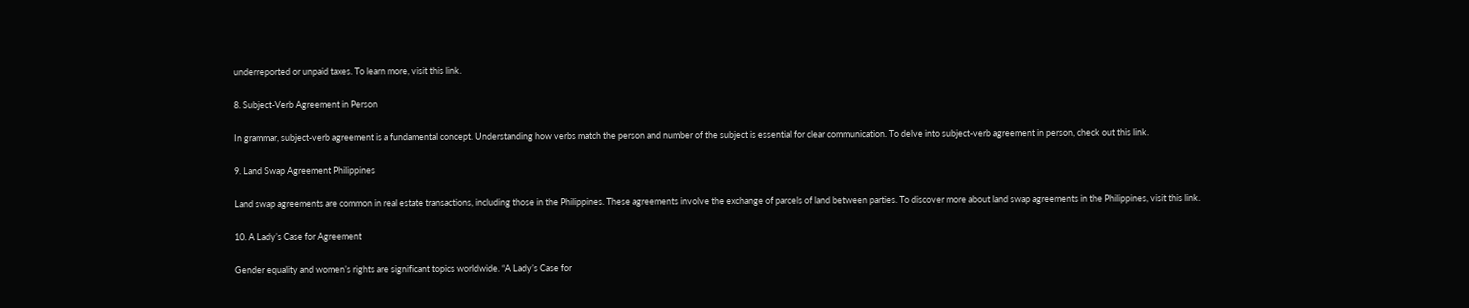underreported or unpaid taxes. To learn more, visit this link.

8. Subject-Verb Agreement in Person

In grammar, subject-verb agreement is a fundamental concept. Understanding how verbs match the person and number of the subject is essential for clear communication. To delve into subject-verb agreement in person, check out this link.

9. Land Swap Agreement Philippines

Land swap agreements are common in real estate transactions, including those in the Philippines. These agreements involve the exchange of parcels of land between parties. To discover more about land swap agreements in the Philippines, visit this link.

10. A Lady’s Case for Agreement

Gender equality and women’s rights are significant topics worldwide. “A Lady’s Case for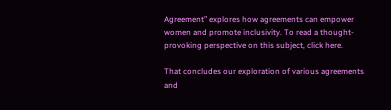Agreement” explores how agreements can empower women and promote inclusivity. To read a thought-provoking perspective on this subject, click here.

That concludes our exploration of various agreements and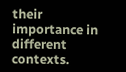their importance in different contexts.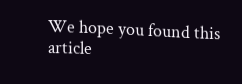We hope you found this article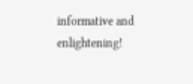informative and enlightening!